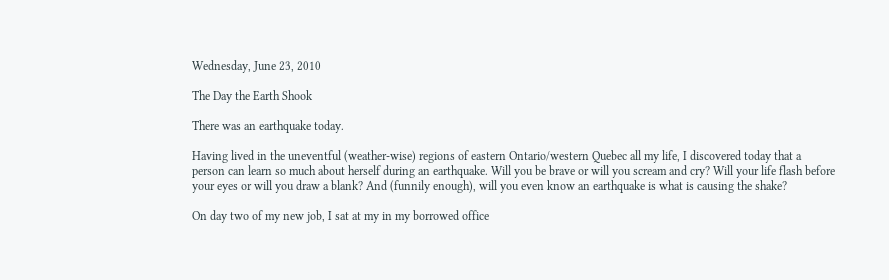Wednesday, June 23, 2010

The Day the Earth Shook

There was an earthquake today.

Having lived in the uneventful (weather-wise) regions of eastern Ontario/western Quebec all my life, I discovered today that a person can learn so much about herself during an earthquake. Will you be brave or will you scream and cry? Will your life flash before your eyes or will you draw a blank? And (funnily enough), will you even know an earthquake is what is causing the shake?

On day two of my new job, I sat at my in my borrowed office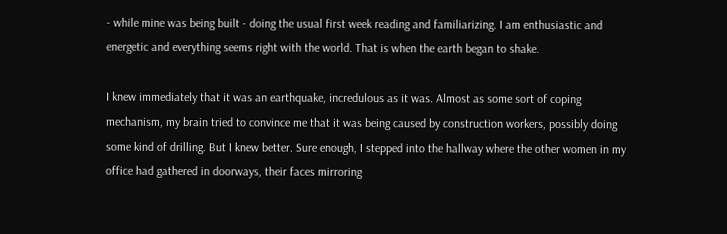- while mine was being built - doing the usual first week reading and familiarizing. I am enthusiastic and energetic and everything seems right with the world. That is when the earth began to shake.

I knew immediately that it was an earthquake, incredulous as it was. Almost as some sort of coping mechanism, my brain tried to convince me that it was being caused by construction workers, possibly doing some kind of drilling. But I knew better. Sure enough, I stepped into the hallway where the other women in my office had gathered in doorways, their faces mirroring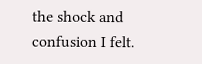the shock and confusion I felt.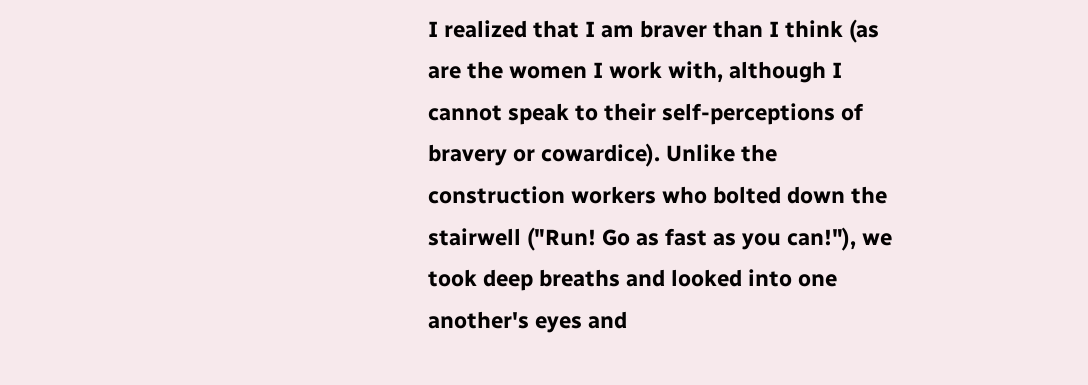I realized that I am braver than I think (as are the women I work with, although I cannot speak to their self-perceptions of bravery or cowardice). Unlike the construction workers who bolted down the stairwell ("Run! Go as fast as you can!"), we took deep breaths and looked into one another's eyes and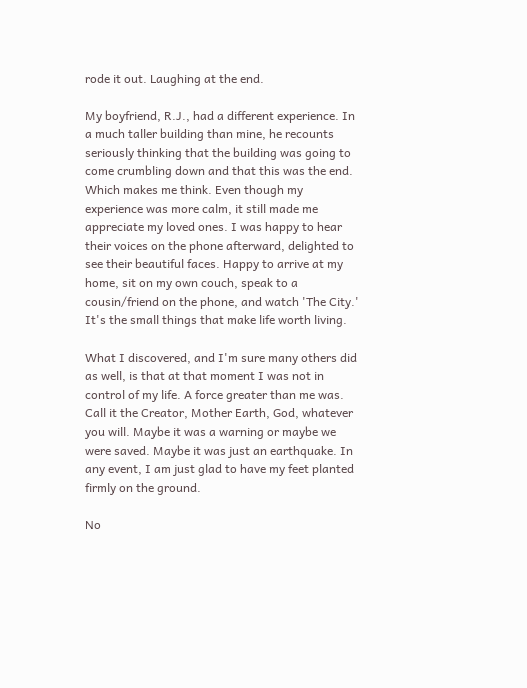rode it out. Laughing at the end.

My boyfriend, R.J., had a different experience. In a much taller building than mine, he recounts seriously thinking that the building was going to come crumbling down and that this was the end. Which makes me think. Even though my experience was more calm, it still made me appreciate my loved ones. I was happy to hear their voices on the phone afterward, delighted to see their beautiful faces. Happy to arrive at my home, sit on my own couch, speak to a cousin/friend on the phone, and watch 'The City.' It's the small things that make life worth living.

What I discovered, and I'm sure many others did as well, is that at that moment I was not in control of my life. A force greater than me was. Call it the Creator, Mother Earth, God, whatever you will. Maybe it was a warning or maybe we were saved. Maybe it was just an earthquake. In any event, I am just glad to have my feet planted firmly on the ground.

No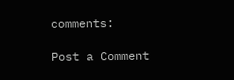comments:

Post a Comment